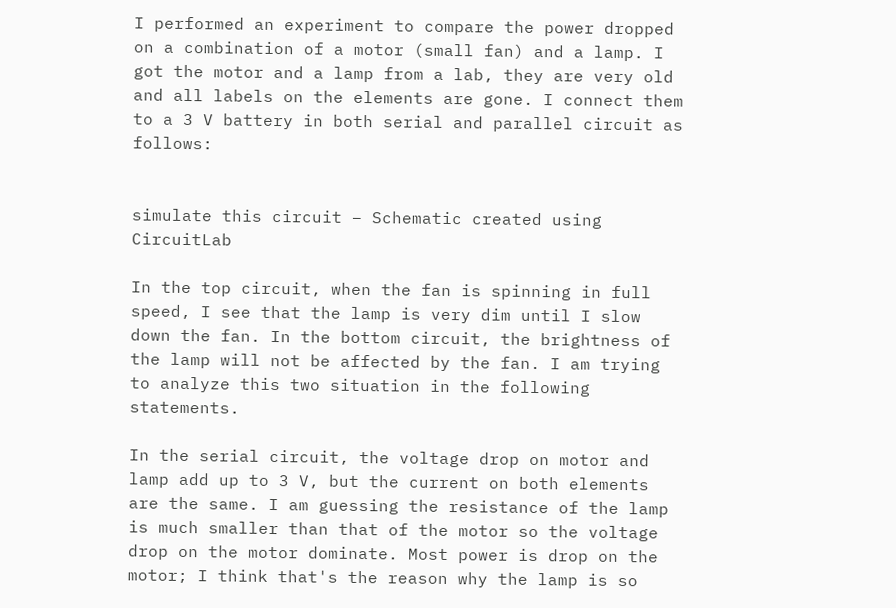I performed an experiment to compare the power dropped on a combination of a motor (small fan) and a lamp. I got the motor and a lamp from a lab, they are very old and all labels on the elements are gone. I connect them to a 3 V battery in both serial and parallel circuit as follows:


simulate this circuit – Schematic created using CircuitLab

In the top circuit, when the fan is spinning in full speed, I see that the lamp is very dim until I slow down the fan. In the bottom circuit, the brightness of the lamp will not be affected by the fan. I am trying to analyze this two situation in the following statements.

In the serial circuit, the voltage drop on motor and lamp add up to 3 V, but the current on both elements are the same. I am guessing the resistance of the lamp is much smaller than that of the motor so the voltage drop on the motor dominate. Most power is drop on the motor; I think that's the reason why the lamp is so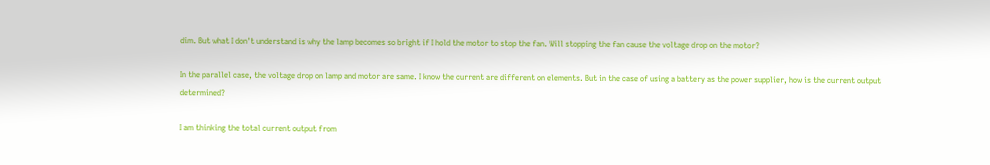dim. But what I don't understand is why the lamp becomes so bright if I hold the motor to stop the fan. Will stopping the fan cause the voltage drop on the motor?

In the parallel case, the voltage drop on lamp and motor are same. I know the current are different on elements. But in the case of using a battery as the power supplier, how is the current output determined?

I am thinking the total current output from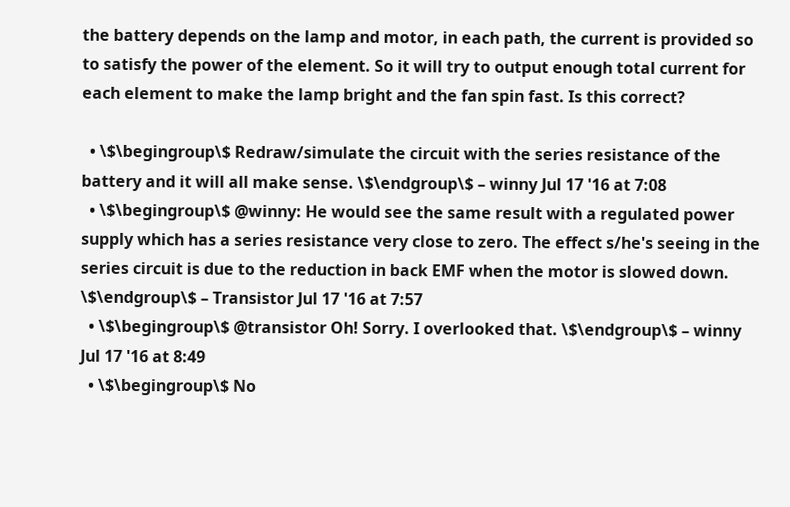the battery depends on the lamp and motor, in each path, the current is provided so to satisfy the power of the element. So it will try to output enough total current for each element to make the lamp bright and the fan spin fast. Is this correct?

  • \$\begingroup\$ Redraw/simulate the circuit with the series resistance of the battery and it will all make sense. \$\endgroup\$ – winny Jul 17 '16 at 7:08
  • \$\begingroup\$ @winny: He would see the same result with a regulated power supply which has a series resistance very close to zero. The effect s/he's seeing in the series circuit is due to the reduction in back EMF when the motor is slowed down. \$\endgroup\$ – Transistor Jul 17 '16 at 7:57
  • \$\begingroup\$ @transistor Oh! Sorry. I overlooked that. \$\endgroup\$ – winny Jul 17 '16 at 8:49
  • \$\begingroup\$ No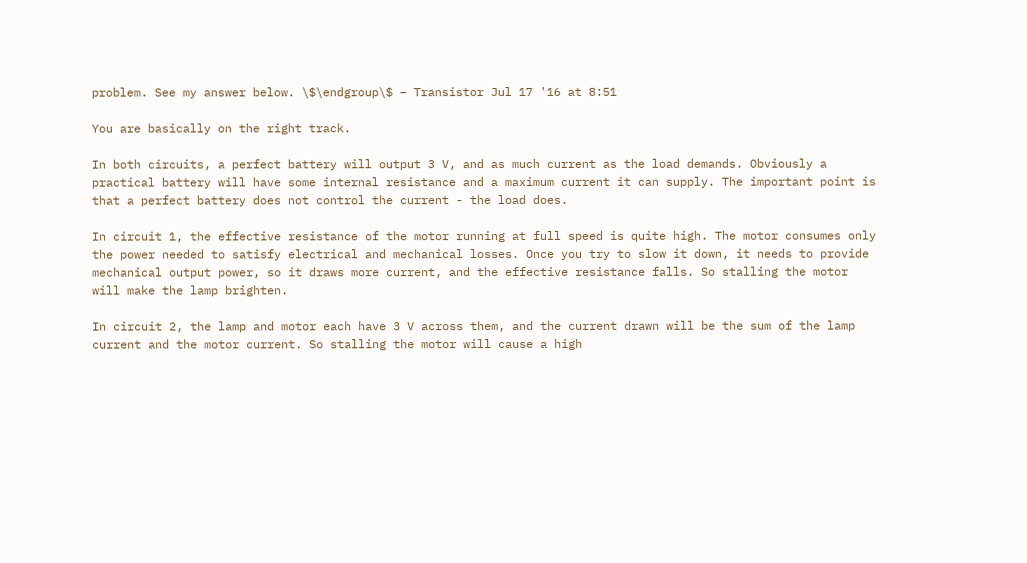problem. See my answer below. \$\endgroup\$ – Transistor Jul 17 '16 at 8:51

You are basically on the right track.

In both circuits, a perfect battery will output 3 V, and as much current as the load demands. Obviously a practical battery will have some internal resistance and a maximum current it can supply. The important point is that a perfect battery does not control the current - the load does.

In circuit 1, the effective resistance of the motor running at full speed is quite high. The motor consumes only the power needed to satisfy electrical and mechanical losses. Once you try to slow it down, it needs to provide mechanical output power, so it draws more current, and the effective resistance falls. So stalling the motor will make the lamp brighten.

In circuit 2, the lamp and motor each have 3 V across them, and the current drawn will be the sum of the lamp current and the motor current. So stalling the motor will cause a high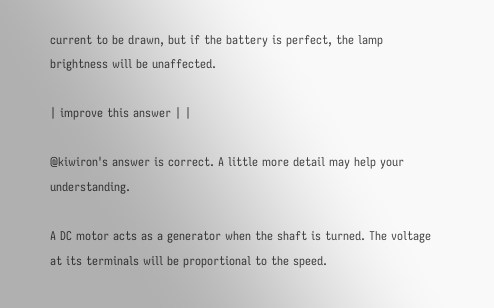current to be drawn, but if the battery is perfect, the lamp brightness will be unaffected.

| improve this answer | |

@kiwiron's answer is correct. A little more detail may help your understanding.

A DC motor acts as a generator when the shaft is turned. The voltage at its terminals will be proportional to the speed.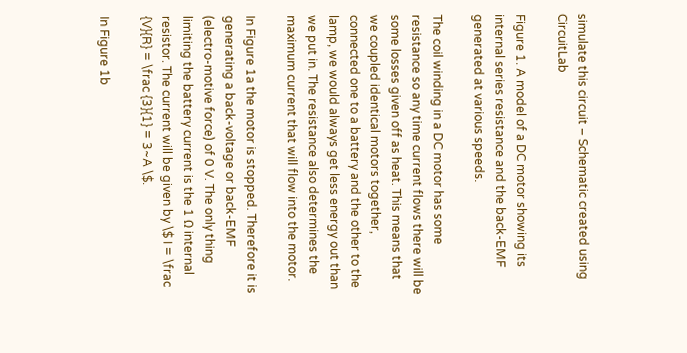simulate this circuit – Schematic created using CircuitLab

Figure 1. A model of a DC motor showing its internal series resistance and the back-EMF generated at various speeds.

The coil winding in a DC motor has some resistance so any time current flows there will be some losses given off as heat. This means that we coupled identical motors together, connected one to a battery and the other to the lamp, we would always get less energy out than we put in. The resistance also determines the maximum current that will flow into the motor.

In Figure 1a the motor is stopped. Therefore it is generating a back-voltage or back-EMF (electro-motive force) of 0 V. The only thing limiting the battery current is the 1 Ω internal resistor. The current will be given by \$ I = \frac {V}{R} = \frac {3}{1} = 3~A \$.

In Figure 1b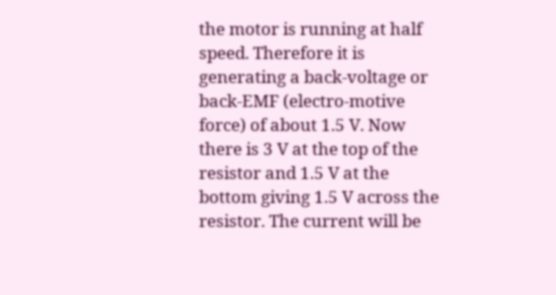the motor is running at half speed. Therefore it is generating a back-voltage or back-EMF (electro-motive force) of about 1.5 V. Now there is 3 V at the top of the resistor and 1.5 V at the bottom giving 1.5 V across the resistor. The current will be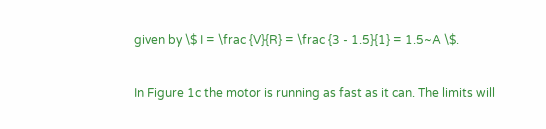given by \$ I = \frac {V}{R} = \frac {3 - 1.5}{1} = 1.5~A \$.

In Figure 1c the motor is running as fast as it can. The limits will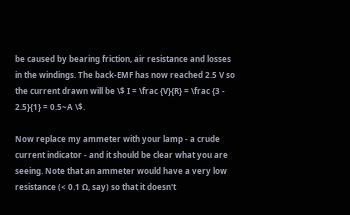be caused by bearing friction, air resistance and losses in the windings. The back-EMF has now reached 2.5 V so the current drawn will be \$ I = \frac {V}{R} = \frac {3 - 2.5}{1} = 0.5~A \$.

Now replace my ammeter with your lamp - a crude current indicator - and it should be clear what you are seeing. Note that an ammeter would have a very low resistance (< 0.1 Ω, say) so that it doesn't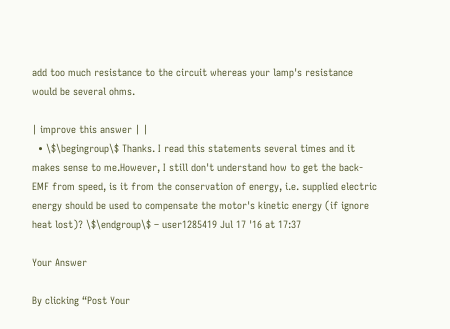add too much resistance to the circuit whereas your lamp's resistance would be several ohms.

| improve this answer | |
  • \$\begingroup\$ Thanks. I read this statements several times and it makes sense to me.However, I still don't understand how to get the back-EMF from speed, is it from the conservation of energy, i.e. supplied electric energy should be used to compensate the motor's kinetic energy (if ignore heat lost)? \$\endgroup\$ – user1285419 Jul 17 '16 at 17:37

Your Answer

By clicking “Post Your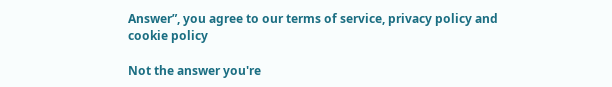Answer”, you agree to our terms of service, privacy policy and cookie policy

Not the answer you're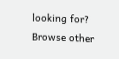looking for? Browse other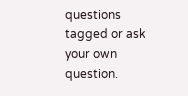questions tagged or ask your own question.